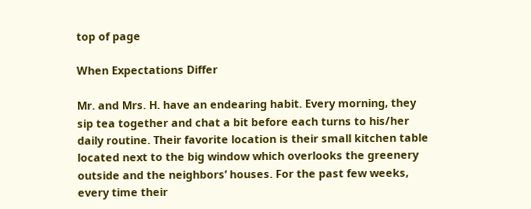top of page

When Expectations Differ

Mr. and Mrs. H. have an endearing habit. Every morning, they sip tea together and chat a bit before each turns to his/her daily routine. Their favorite location is their small kitchen table located next to the big window which overlooks the greenery outside and the neighbors’ houses. For the past few weeks, every time their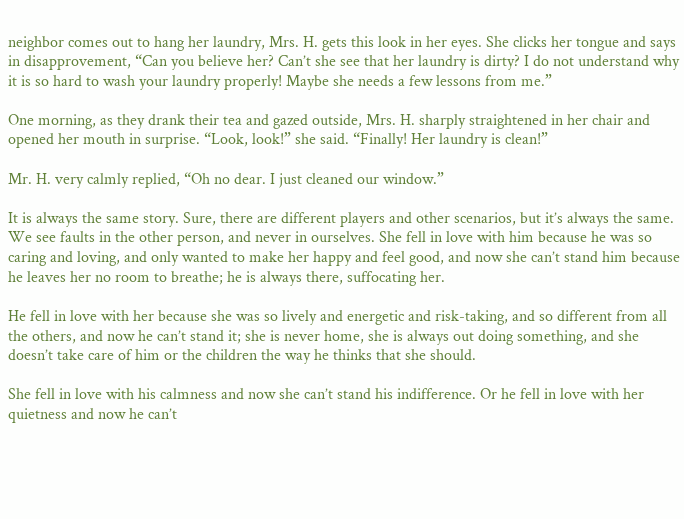neighbor comes out to hang her laundry, Mrs. H. gets this look in her eyes. She clicks her tongue and says in disapprovement, “Can you believe her? Can’t she see that her laundry is dirty? I do not understand why it is so hard to wash your laundry properly! Maybe she needs a few lessons from me.”

One morning, as they drank their tea and gazed outside, Mrs. H. sharply straightened in her chair and opened her mouth in surprise. “Look, look!” she said. “Finally! Her laundry is clean!”

Mr. H. very calmly replied, “Oh no dear. I just cleaned our window.”

It is always the same story. Sure, there are different players and other scenarios, but it’s always the same. We see faults in the other person, and never in ourselves. She fell in love with him because he was so caring and loving, and only wanted to make her happy and feel good, and now she can’t stand him because he leaves her no room to breathe; he is always there, suffocating her.

He fell in love with her because she was so lively and energetic and risk-taking, and so different from all the others, and now he can’t stand it; she is never home, she is always out doing something, and she doesn’t take care of him or the children the way he thinks that she should.

She fell in love with his calmness and now she can’t stand his indifference. Or he fell in love with her quietness and now he can’t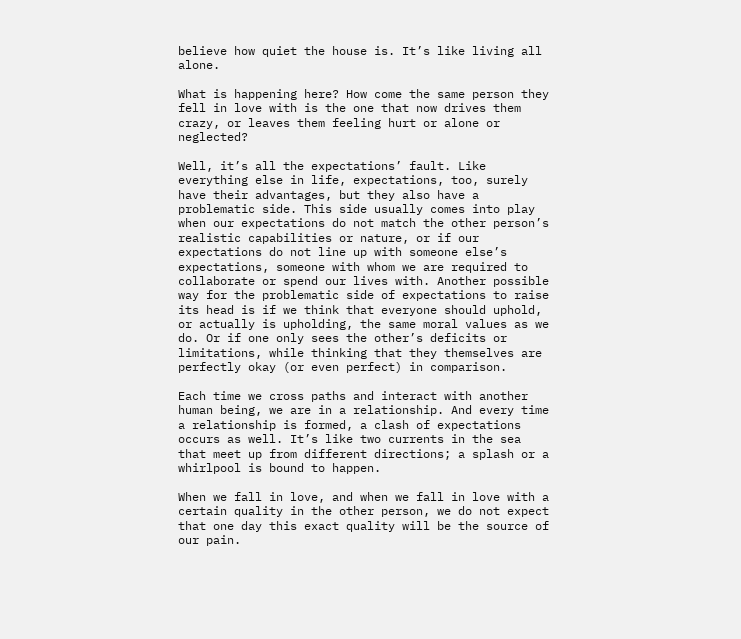believe how quiet the house is. It’s like living all alone.

What is happening here? How come the same person they fell in love with is the one that now drives them crazy, or leaves them feeling hurt or alone or neglected?

Well, it’s all the expectations’ fault. Like everything else in life, expectations, too, surely have their advantages, but they also have a problematic side. This side usually comes into play when our expectations do not match the other person’s realistic capabilities or nature, or if our expectations do not line up with someone else’s expectations, someone with whom we are required to collaborate or spend our lives with. Another possible way for the problematic side of expectations to raise its head is if we think that everyone should uphold, or actually is upholding, the same moral values as we do. Or if one only sees the other’s deficits or limitations, while thinking that they themselves are perfectly okay (or even perfect) in comparison.

Each time we cross paths and interact with another human being, we are in a relationship. And every time a relationship is formed, a clash of expectations occurs as well. It’s like two currents in the sea that meet up from different directions; a splash or a whirlpool is bound to happen.

When we fall in love, and when we fall in love with a certain quality in the other person, we do not expect that one day this exact quality will be the source of our pain.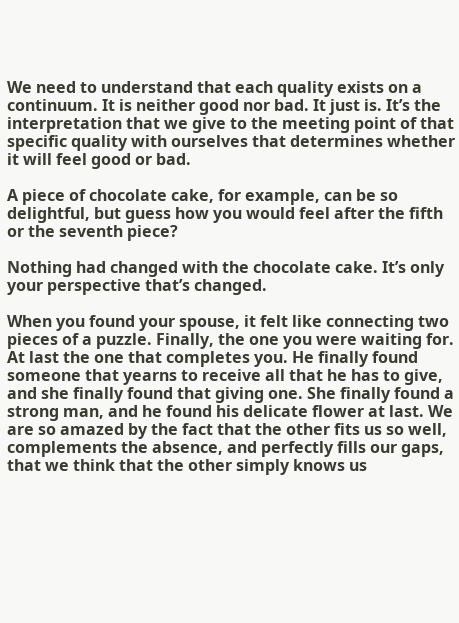We need to understand that each quality exists on a continuum. It is neither good nor bad. It just is. It’s the interpretation that we give to the meeting point of that specific quality with ourselves that determines whether it will feel good or bad.

A piece of chocolate cake, for example, can be so delightful, but guess how you would feel after the fifth or the seventh piece?

Nothing had changed with the chocolate cake. It’s only your perspective that’s changed.

When you found your spouse, it felt like connecting two pieces of a puzzle. Finally, the one you were waiting for. At last the one that completes you. He finally found someone that yearns to receive all that he has to give, and she finally found that giving one. She finally found a strong man, and he found his delicate flower at last. We are so amazed by the fact that the other fits us so well, complements the absence, and perfectly fills our gaps, that we think that the other simply knows us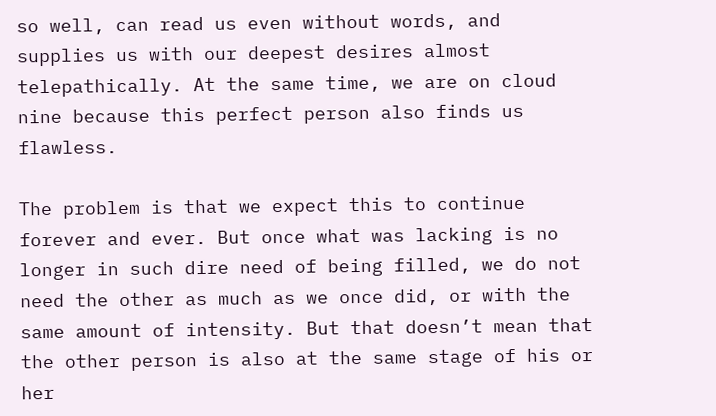so well, can read us even without words, and supplies us with our deepest desires almost telepathically. At the same time, we are on cloud nine because this perfect person also finds us flawless.

The problem is that we expect this to continue forever and ever. But once what was lacking is no longer in such dire need of being filled, we do not need the other as much as we once did, or with the same amount of intensity. But that doesn’t mean that the other person is also at the same stage of his or her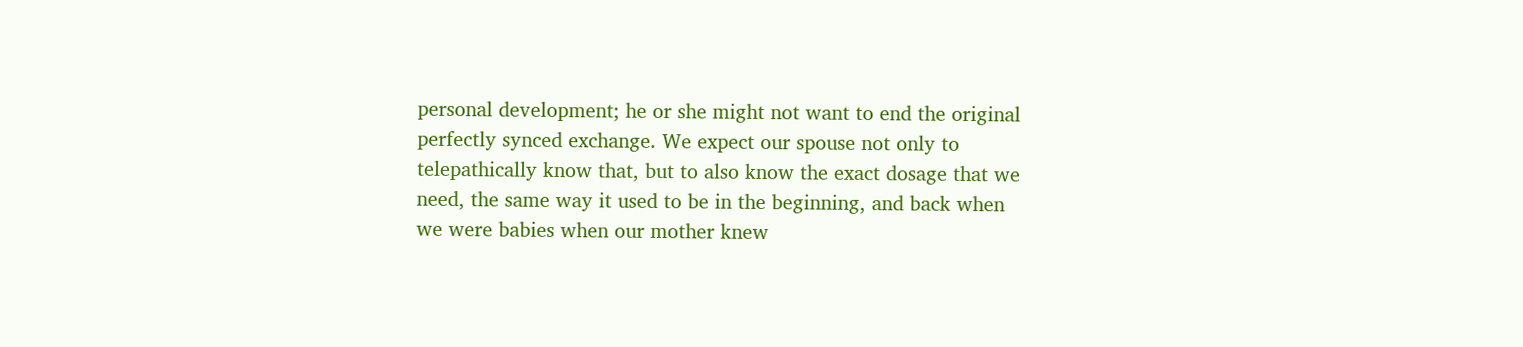personal development; he or she might not want to end the original perfectly synced exchange. We expect our spouse not only to telepathically know that, but to also know the exact dosage that we need, the same way it used to be in the beginning, and back when we were babies when our mother knew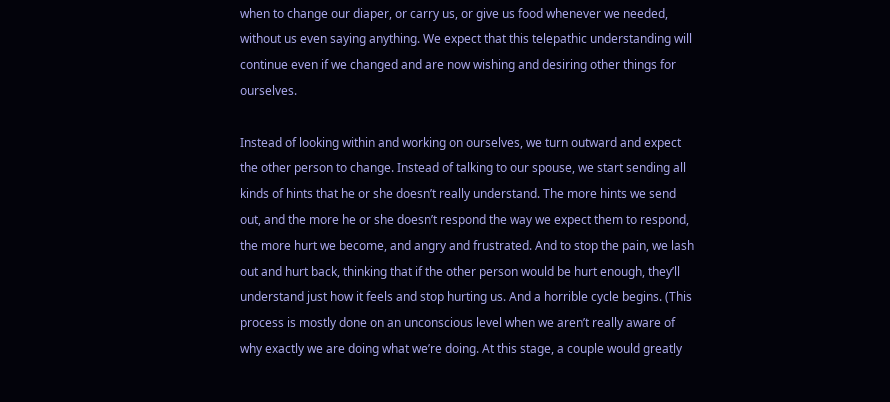when to change our diaper, or carry us, or give us food whenever we needed, without us even saying anything. We expect that this telepathic understanding will continue even if we changed and are now wishing and desiring other things for ourselves.

Instead of looking within and working on ourselves, we turn outward and expect the other person to change. Instead of talking to our spouse, we start sending all kinds of hints that he or she doesn’t really understand. The more hints we send out, and the more he or she doesn’t respond the way we expect them to respond, the more hurt we become, and angry and frustrated. And to stop the pain, we lash out and hurt back, thinking that if the other person would be hurt enough, they’ll understand just how it feels and stop hurting us. And a horrible cycle begins. (This process is mostly done on an unconscious level when we aren’t really aware of why exactly we are doing what we’re doing. At this stage, a couple would greatly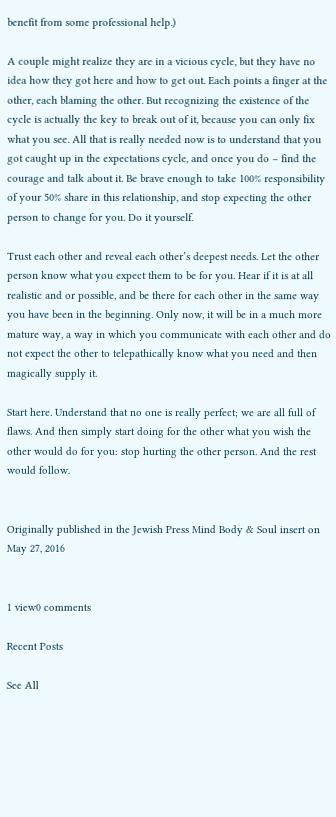benefit from some professional help.)

A couple might realize they are in a vicious cycle, but they have no idea how they got here and how to get out. Each points a finger at the other, each blaming the other. But recognizing the existence of the cycle is actually the key to break out of it, because you can only fix what you see. All that is really needed now is to understand that you got caught up in the expectations cycle, and once you do – find the courage and talk about it. Be brave enough to take 100% responsibility of your 50% share in this relationship, and stop expecting the other person to change for you. Do it yourself.

Trust each other and reveal each other’s deepest needs. Let the other person know what you expect them to be for you. Hear if it is at all realistic and or possible, and be there for each other in the same way you have been in the beginning. Only now, it will be in a much more mature way, a way in which you communicate with each other and do not expect the other to telepathically know what you need and then magically supply it.

Start here. Understand that no one is really perfect; we are all full of flaws. And then simply start doing for the other what you wish the other would do for you: stop hurting the other person. And the rest would follow.


Originally published in the Jewish Press Mind Body & Soul insert on May 27, 2016


1 view0 comments

Recent Posts

See All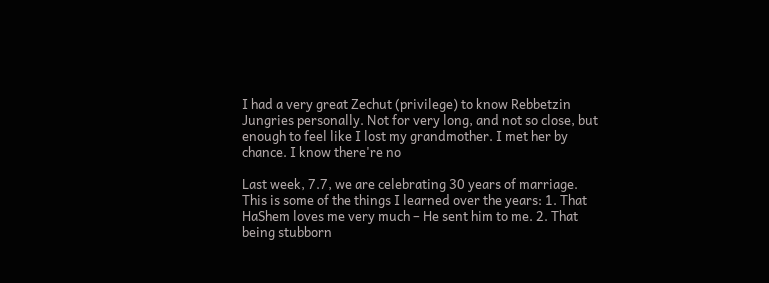I had a very great Zechut (privilege) to know Rebbetzin Jungries personally. Not for very long, and not so close, but enough to feel like I lost my grandmother. I met her by chance. I know there're no

Last week, 7.7, we are celebrating 30 years of marriage. This is some of the things I learned over the years: 1. That HaShem loves me very much – He sent him to me. 2. That being stubborn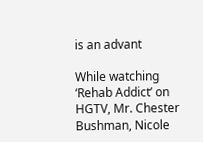is an advant

While watching ‘Rehab Addict’ on HGTV, Mr. Chester Bushman, Nicole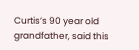Curtis’s 90 year old grandfather, said this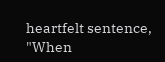heartfelt sentence, "When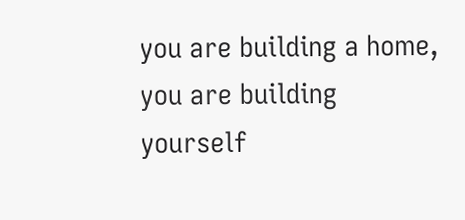you are building a home, you are building yourself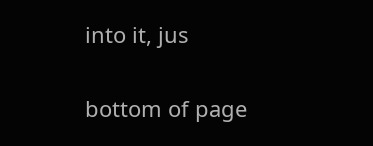into it, jus

bottom of page